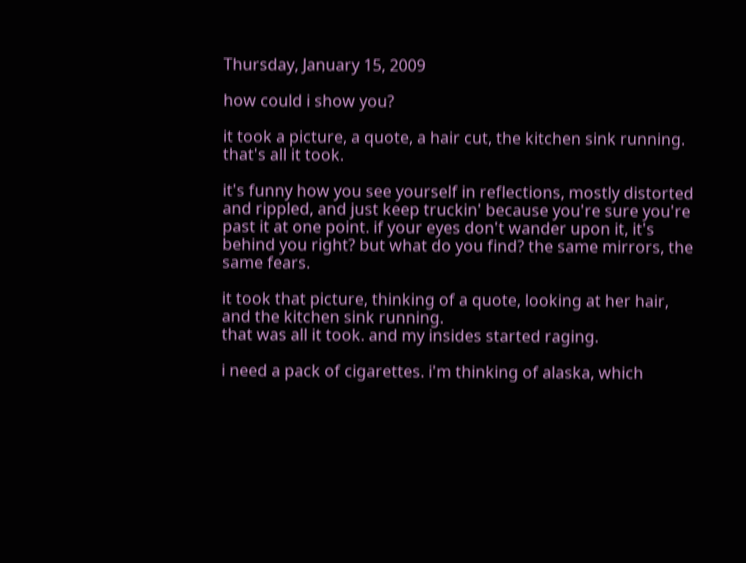Thursday, January 15, 2009

how could i show you?

it took a picture, a quote, a hair cut, the kitchen sink running.
that's all it took.

it's funny how you see yourself in reflections, mostly distorted and rippled, and just keep truckin' because you're sure you're past it at one point. if your eyes don't wander upon it, it's behind you right? but what do you find? the same mirrors, the same fears.

it took that picture, thinking of a quote, looking at her hair, and the kitchen sink running.
that was all it took. and my insides started raging.

i need a pack of cigarettes. i'm thinking of alaska, which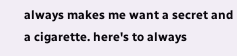always makes me want a secret and a cigarette. here's to always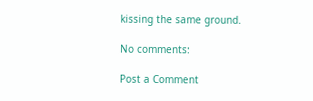kissing the same ground.

No comments:

Post a Comment